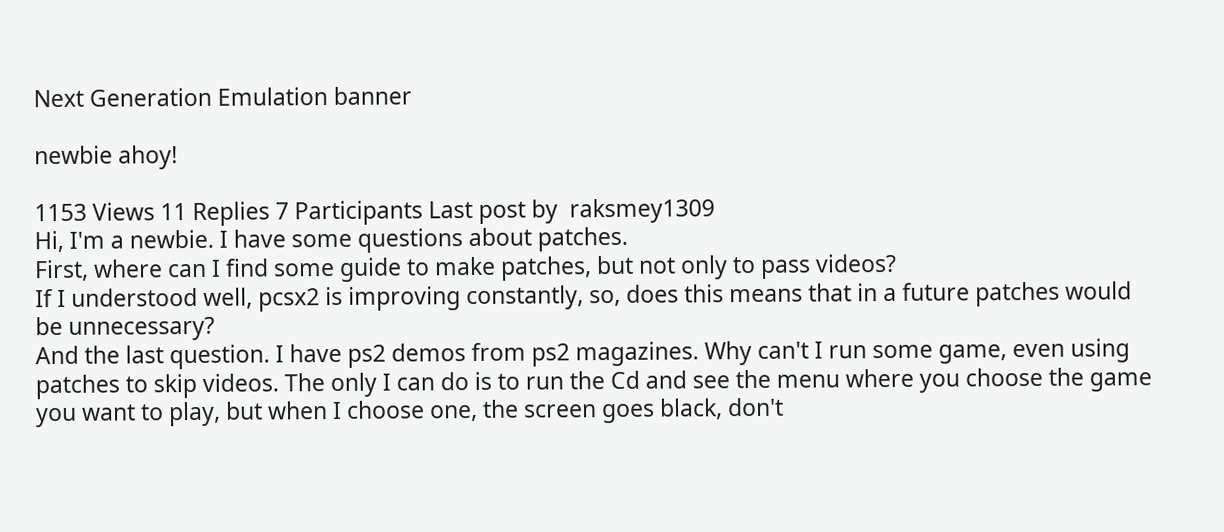Next Generation Emulation banner

newbie ahoy!

1153 Views 11 Replies 7 Participants Last post by  raksmey1309
Hi, I'm a newbie. I have some questions about patches.
First, where can I find some guide to make patches, but not only to pass videos?
If I understood well, pcsx2 is improving constantly, so, does this means that in a future patches would be unnecessary?
And the last question. I have ps2 demos from ps2 magazines. Why can't I run some game, even using patches to skip videos. The only I can do is to run the Cd and see the menu where you choose the game you want to play, but when I choose one, the screen goes black, don't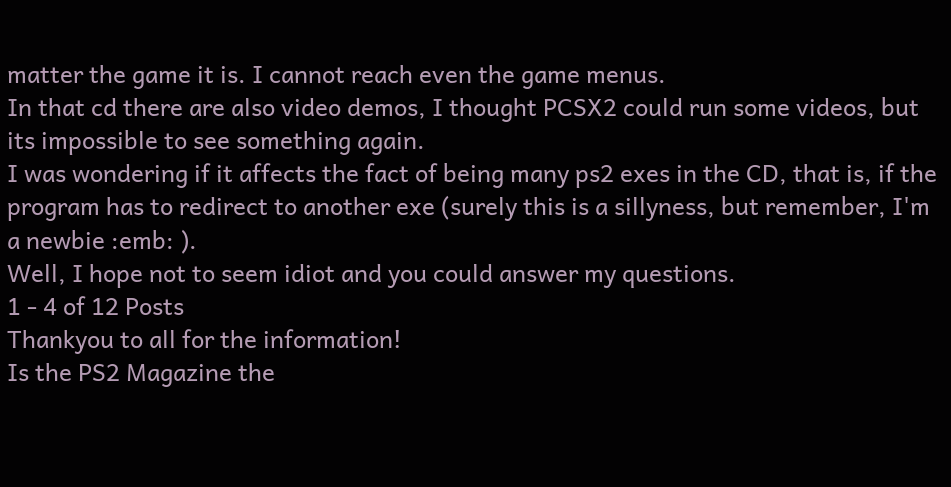matter the game it is. I cannot reach even the game menus.
In that cd there are also video demos, I thought PCSX2 could run some videos, but its impossible to see something again.
I was wondering if it affects the fact of being many ps2 exes in the CD, that is, if the program has to redirect to another exe (surely this is a sillyness, but remember, I'm a newbie :emb: ).
Well, I hope not to seem idiot and you could answer my questions.
1 - 4 of 12 Posts
Thankyou to all for the information!
Is the PS2 Magazine the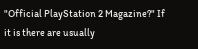"Official PlayStation 2 Magazine?" If it is there are usually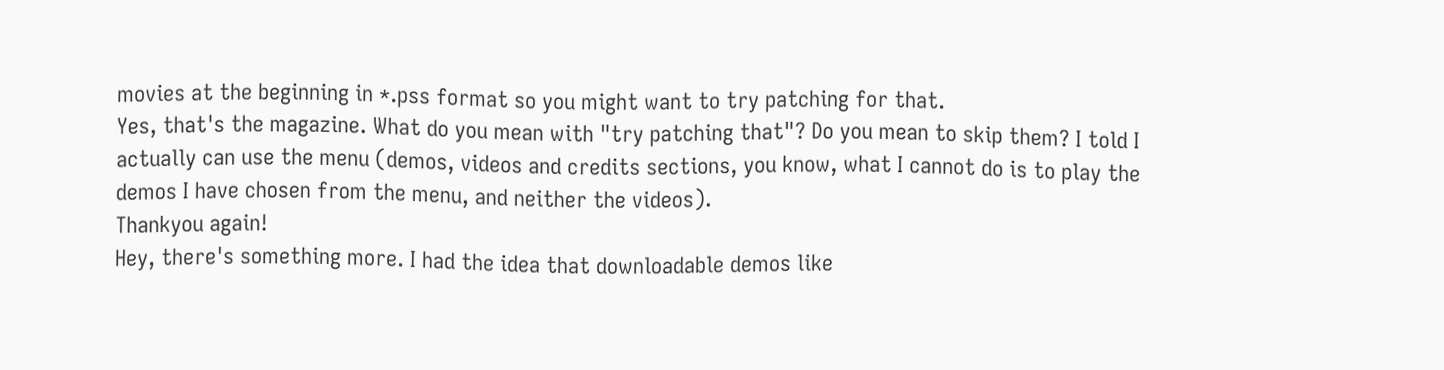movies at the beginning in *.pss format so you might want to try patching for that.
Yes, that's the magazine. What do you mean with "try patching that"? Do you mean to skip them? I told I actually can use the menu (demos, videos and credits sections, you know, what I cannot do is to play the demos I have chosen from the menu, and neither the videos).
Thankyou again!
Hey, there's something more. I had the idea that downloadable demos like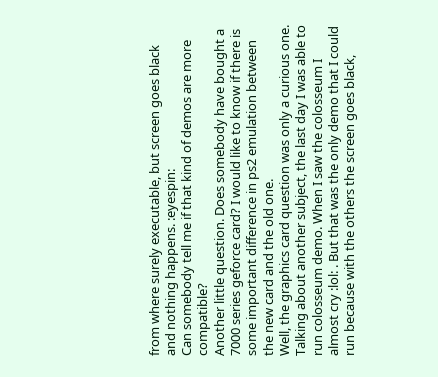from where surely executable, but screen goes black and nothing happens. :eyespin:
Can somebody tell me if that kind of demos are more compatible?
Another little question. Does somebody have bought a 7000 series geforce card? I would like to know if there is some important difference in ps2 emulation between the new card and the old one.
Well, the graphics card question was only a curious one.
Talking about another subject, the last day I was able to run colosseum demo. When I saw the colosseum I almost cry :lol: . But that was the only demo that I could run because with the others the screen goes black,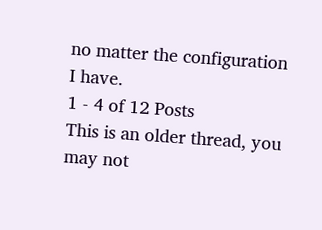no matter the configuration I have.
1 - 4 of 12 Posts
This is an older thread, you may not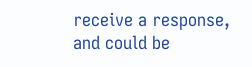receive a response, and could be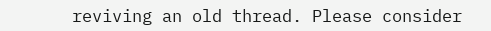reviving an old thread. Please consider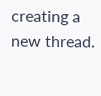creating a new thread.